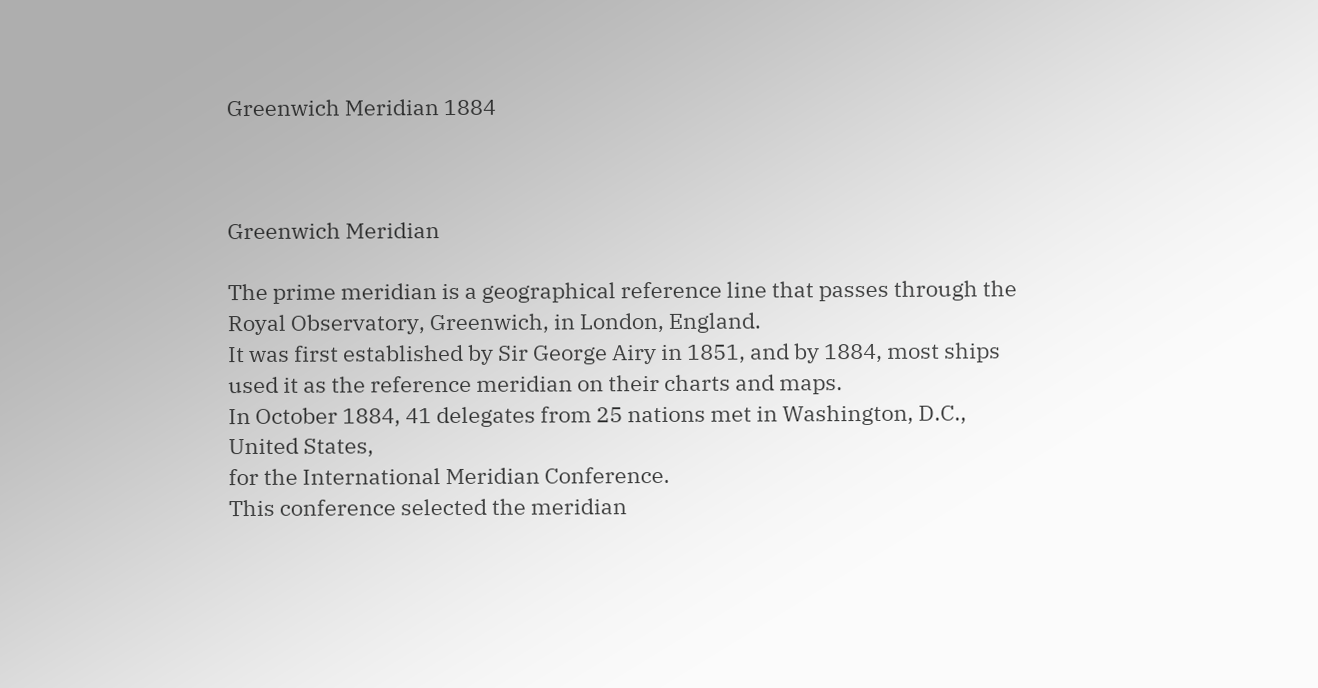Greenwich Meridian 1884



Greenwich Meridian

The prime meridian is a geographical reference line that passes through the Royal Observatory, Greenwich, in London, England.
It was first established by Sir George Airy in 1851, and by 1884, most ships used it as the reference meridian on their charts and maps.
In October 1884, 41 delegates from 25 nations met in Washington, D.C., United States,
for the International Meridian Conference.
This conference selected the meridian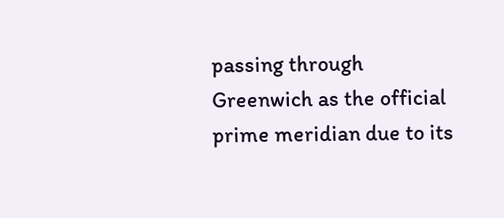passing through Greenwich as the official prime meridian due to its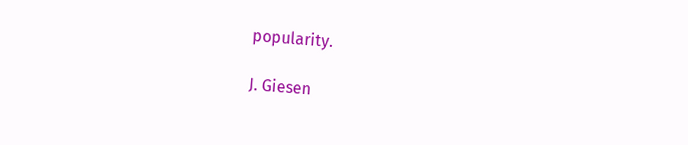popularity.

J. Giesen